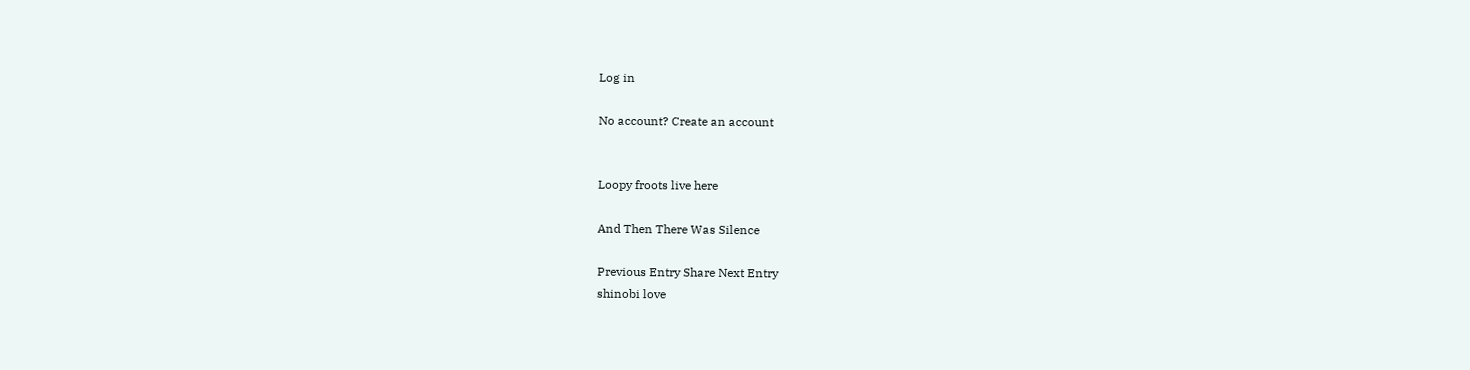Log in

No account? Create an account


Loopy froots live here

And Then There Was Silence

Previous Entry Share Next Entry
shinobi love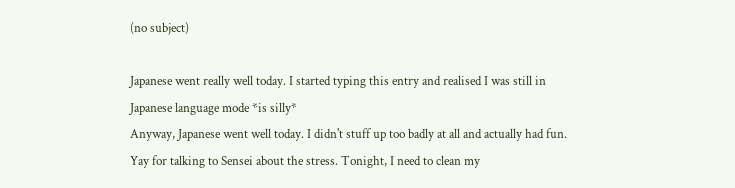(no subject)

Japanese went really well today. I started typing this entry and realised I was still in Japanese language mode *is silly*
Anyway, Japanese went well today. I didn't stuff up too badly at all and actually had fun. Yay for talking to Sensei about the stress. Tonight, I need to clean my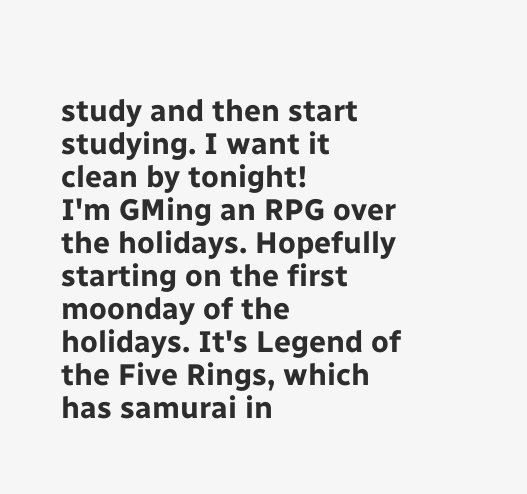study and then start studying. I want it clean by tonight!
I'm GMing an RPG over the holidays. Hopefully starting on the first moonday of the holidays. It's Legend of the Five Rings, which has samurai in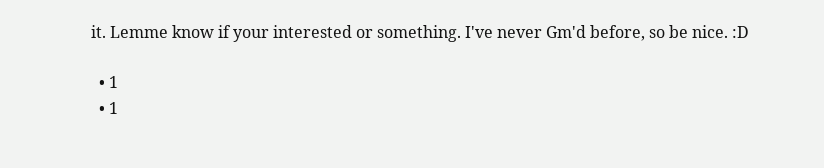it. Lemme know if your interested or something. I've never Gm'd before, so be nice. :D

  • 1
  • 1